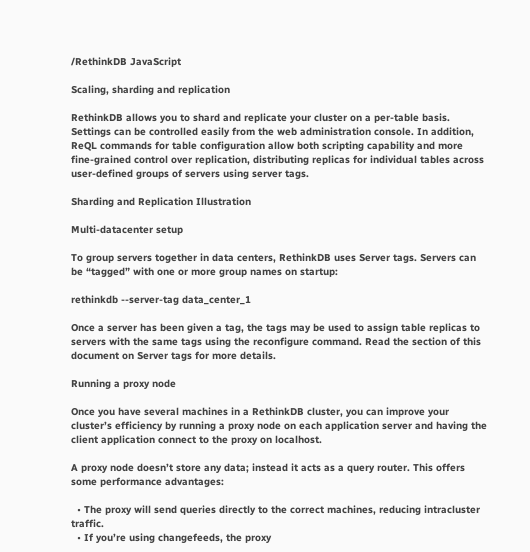/RethinkDB JavaScript

Scaling, sharding and replication

RethinkDB allows you to shard and replicate your cluster on a per-table basis. Settings can be controlled easily from the web administration console. In addition, ReQL commands for table configuration allow both scripting capability and more fine-grained control over replication, distributing replicas for individual tables across user-defined groups of servers using server tags.

Sharding and Replication Illustration

Multi-datacenter setup

To group servers together in data centers, RethinkDB uses Server tags. Servers can be “tagged” with one or more group names on startup:

rethinkdb --server-tag data_center_1

Once a server has been given a tag, the tags may be used to assign table replicas to servers with the same tags using the reconfigure command. Read the section of this document on Server tags for more details.

Running a proxy node

Once you have several machines in a RethinkDB cluster, you can improve your cluster’s efficiency by running a proxy node on each application server and having the client application connect to the proxy on localhost.

A proxy node doesn’t store any data; instead it acts as a query router. This offers some performance advantages:

  • The proxy will send queries directly to the correct machines, reducing intracluster traffic.
  • If you’re using changefeeds, the proxy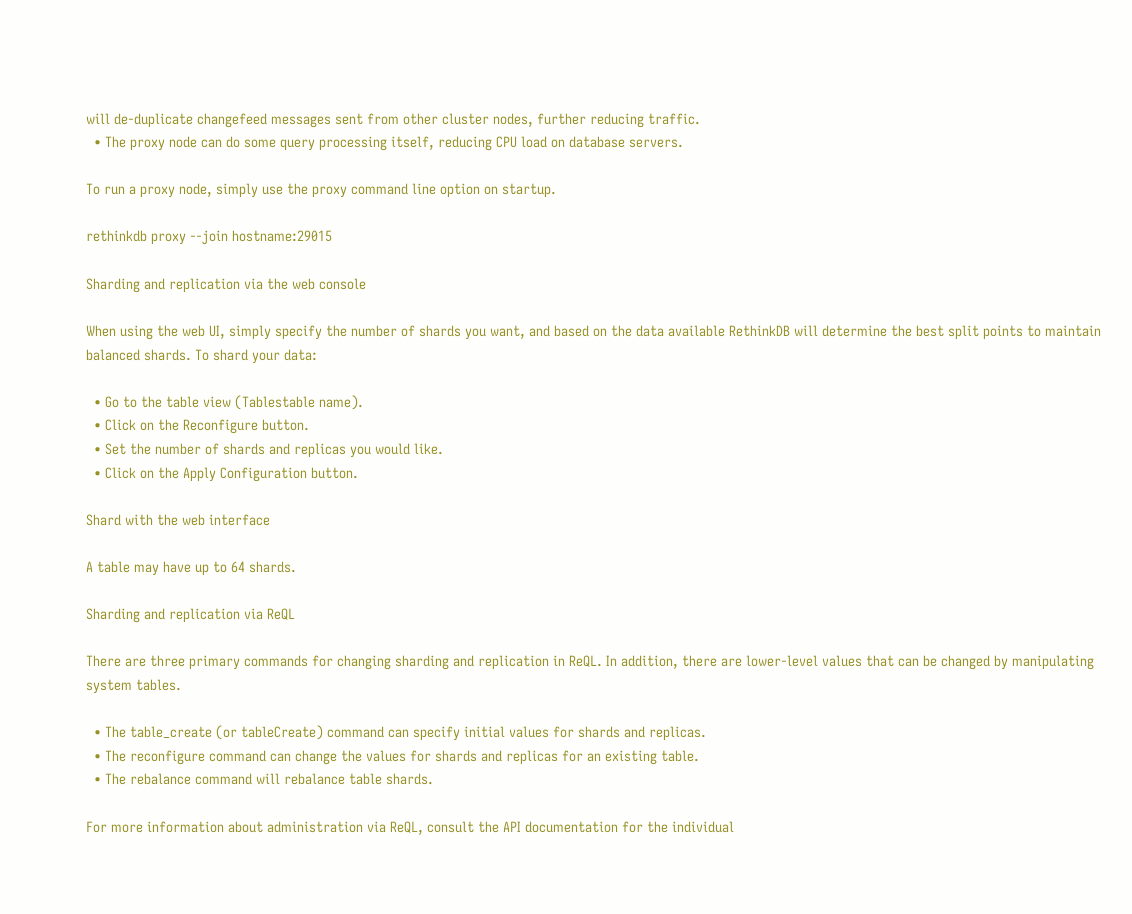will de-duplicate changefeed messages sent from other cluster nodes, further reducing traffic.
  • The proxy node can do some query processing itself, reducing CPU load on database servers.

To run a proxy node, simply use the proxy command line option on startup.

rethinkdb proxy --join hostname:29015

Sharding and replication via the web console

When using the web UI, simply specify the number of shards you want, and based on the data available RethinkDB will determine the best split points to maintain balanced shards. To shard your data:

  • Go to the table view (Tablestable name).
  • Click on the Reconfigure button.
  • Set the number of shards and replicas you would like.
  • Click on the Apply Configuration button.

Shard with the web interface

A table may have up to 64 shards.

Sharding and replication via ReQL

There are three primary commands for changing sharding and replication in ReQL. In addition, there are lower-level values that can be changed by manipulating system tables.

  • The table_create (or tableCreate) command can specify initial values for shards and replicas.
  • The reconfigure command can change the values for shards and replicas for an existing table.
  • The rebalance command will rebalance table shards.

For more information about administration via ReQL, consult the API documentation for the individual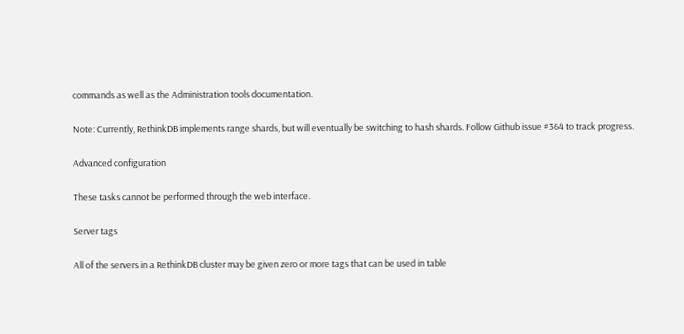commands as well as the Administration tools documentation.

Note: Currently, RethinkDB implements range shards, but will eventually be switching to hash shards. Follow Github issue #364 to track progress.

Advanced configuration

These tasks cannot be performed through the web interface.

Server tags

All of the servers in a RethinkDB cluster may be given zero or more tags that can be used in table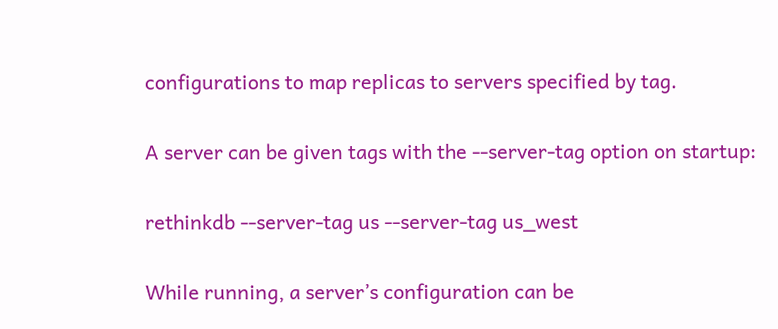configurations to map replicas to servers specified by tag.

A server can be given tags with the --server-tag option on startup:

rethinkdb --server-tag us --server-tag us_west

While running, a server’s configuration can be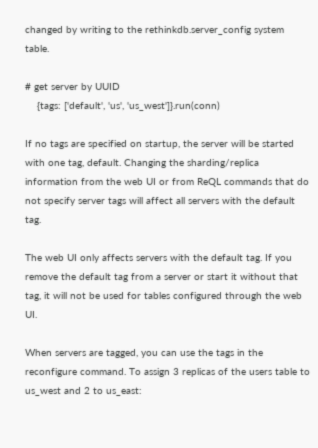changed by writing to the rethinkdb.server_config system table.

# get server by UUID
    {tags: ['default', 'us', 'us_west']}.run(conn)

If no tags are specified on startup, the server will be started with one tag, default. Changing the sharding/replica information from the web UI or from ReQL commands that do not specify server tags will affect all servers with the default tag.

The web UI only affects servers with the default tag. If you remove the default tag from a server or start it without that tag, it will not be used for tables configured through the web UI.

When servers are tagged, you can use the tags in the reconfigure command. To assign 3 replicas of the users table to us_west and 2 to us_east: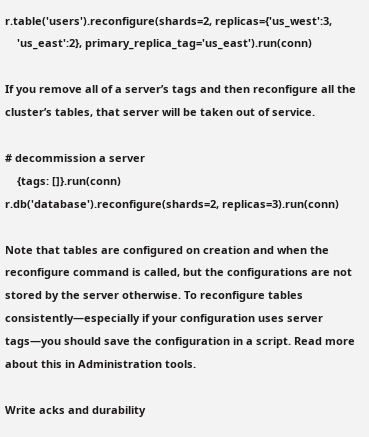r.table('users').reconfigure(shards=2, replicas={'us_west':3,
    'us_east':2}, primary_replica_tag='us_east').run(conn)

If you remove all of a server’s tags and then reconfigure all the cluster’s tables, that server will be taken out of service.

# decommission a server
    {tags: []}.run(conn)
r.db('database').reconfigure(shards=2, replicas=3).run(conn)

Note that tables are configured on creation and when the reconfigure command is called, but the configurations are not stored by the server otherwise. To reconfigure tables consistently—especially if your configuration uses server tags—you should save the configuration in a script. Read more about this in Administration tools.

Write acks and durability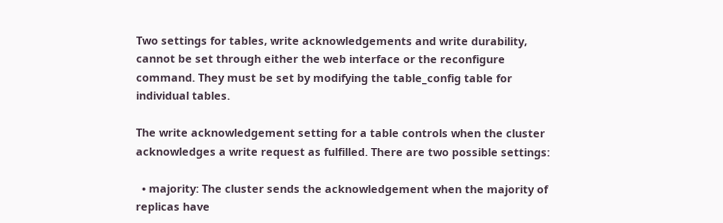Two settings for tables, write acknowledgements and write durability, cannot be set through either the web interface or the reconfigure command. They must be set by modifying the table_config table for individual tables.

The write acknowledgement setting for a table controls when the cluster acknowledges a write request as fulfilled. There are two possible settings:

  • majority: The cluster sends the acknowledgement when the majority of replicas have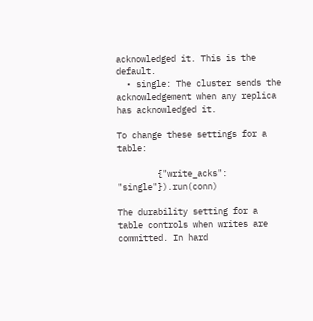acknowledged it. This is the default.
  • single: The cluster sends the acknowledgement when any replica has acknowledged it.

To change these settings for a table:

        {"write_acks": "single"}).run(conn)

The durability setting for a table controls when writes are committed. In hard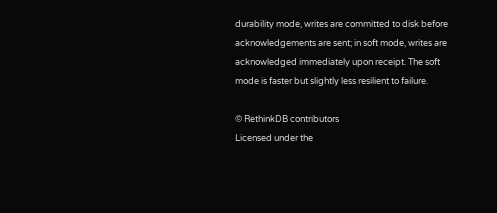durability mode, writes are committed to disk before acknowledgements are sent; in soft mode, writes are acknowledged immediately upon receipt. The soft mode is faster but slightly less resilient to failure.

© RethinkDB contributors
Licensed under the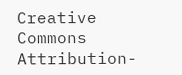Creative Commons Attribution-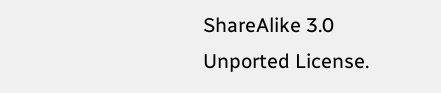ShareAlike 3.0 Unported License.